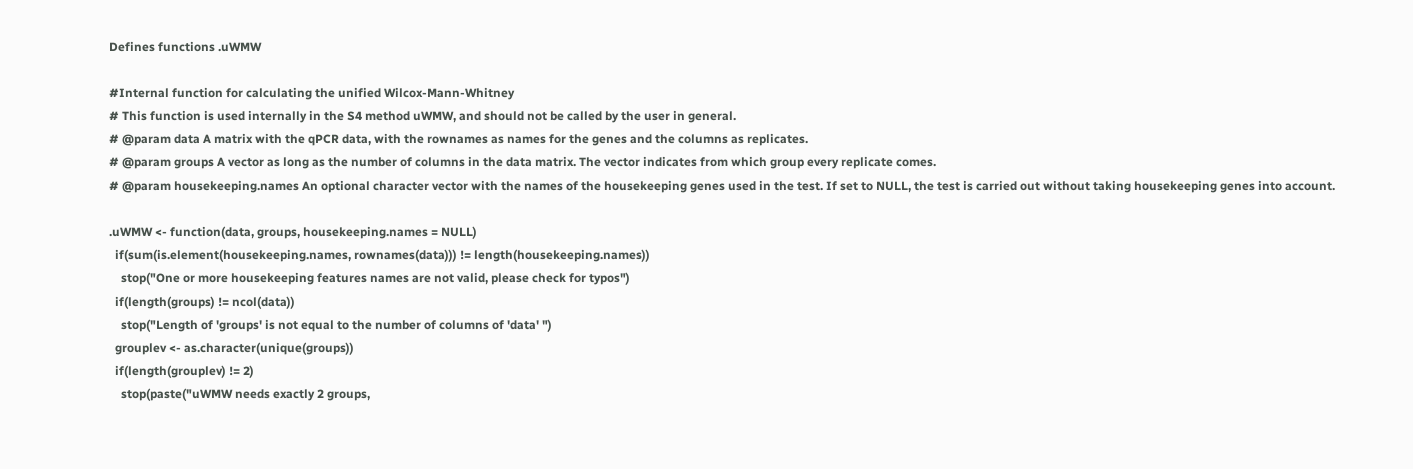Defines functions .uWMW

#Internal function for calculating the unified Wilcox-Mann-Whitney
# This function is used internally in the S4 method uWMW, and should not be called by the user in general.
# @param data A matrix with the qPCR data, with the rownames as names for the genes and the columns as replicates.
# @param groups A vector as long as the number of columns in the data matrix. The vector indicates from which group every replicate comes.
# @param housekeeping.names An optional character vector with the names of the housekeeping genes used in the test. If set to NULL, the test is carried out without taking housekeeping genes into account.

.uWMW <- function(data, groups, housekeeping.names = NULL)
  if(sum(is.element(housekeeping.names, rownames(data))) != length(housekeeping.names))
    stop("One or more housekeeping features names are not valid, please check for typos")
  if(length(groups) != ncol(data))
    stop("Length of 'groups' is not equal to the number of columns of 'data' ")
  grouplev <- as.character(unique(groups))
  if(length(grouplev) != 2)
    stop(paste("uWMW needs exactly 2 groups,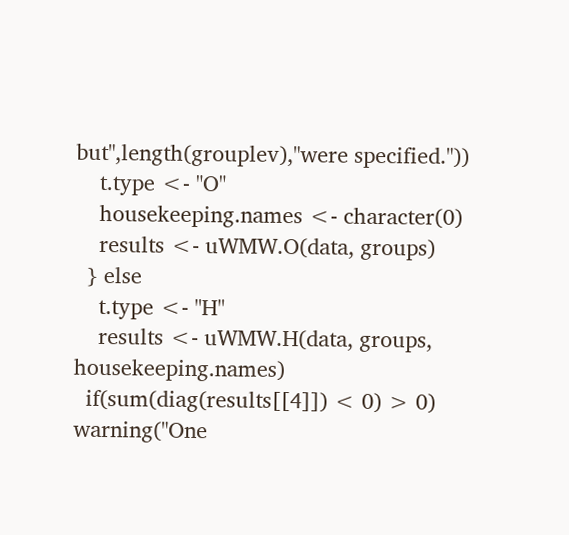but",length(grouplev),"were specified."))
    t.type <- "O"
    housekeeping.names <- character(0)
    results <- uWMW.O(data, groups)
  } else
    t.type <- "H"
    results <- uWMW.H(data, groups, housekeeping.names)
  if(sum(diag(results[[4]]) < 0) > 0) warning("One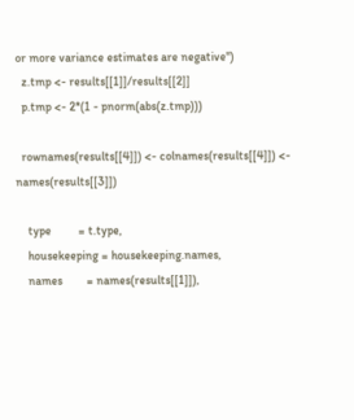or more variance estimates are negative")
  z.tmp <- results[[1]]/results[[2]]
  p.tmp <- 2*(1 - pnorm(abs(z.tmp)))

  rownames(results[[4]]) <- colnames(results[[4]]) <- names(results[[3]])

    type         = t.type,
    housekeeping = housekeeping.names,
    names        = names(results[[1]]),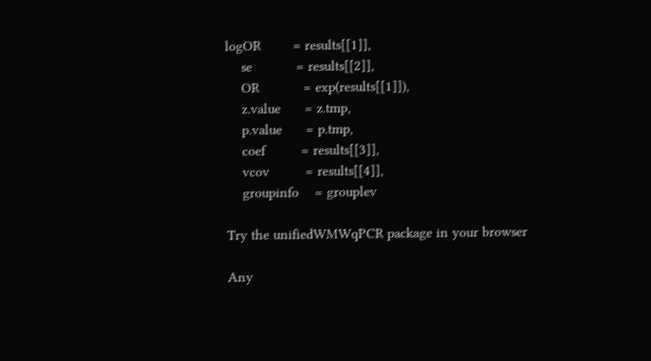logOR        = results[[1]],
    se           = results[[2]],
    OR           = exp(results[[1]]),
    z.value      = z.tmp,
    p.value      = p.tmp,
    coef         = results[[3]],
    vcov         = results[[4]],
    groupinfo    = grouplev

Try the unifiedWMWqPCR package in your browser

Any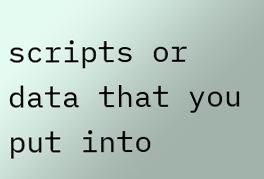scripts or data that you put into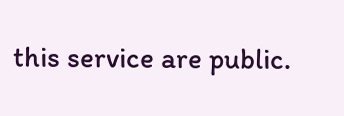this service are public.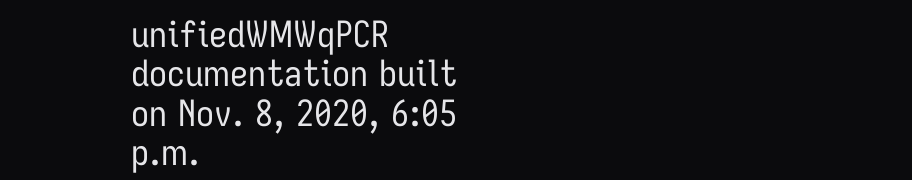unifiedWMWqPCR documentation built on Nov. 8, 2020, 6:05 p.m.